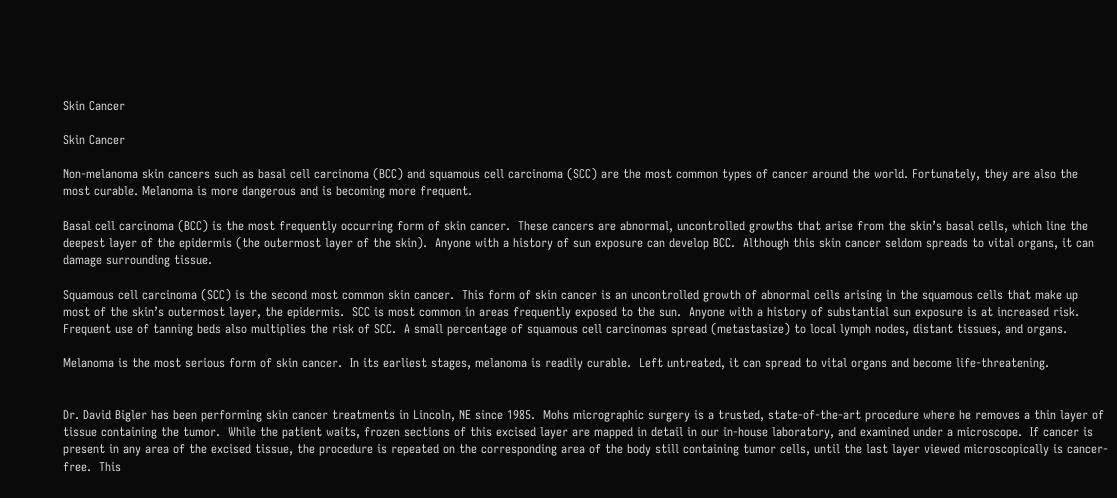Skin Cancer

Skin Cancer

Non-melanoma skin cancers such as basal cell carcinoma (BCC) and squamous cell carcinoma (SCC) are the most common types of cancer around the world. Fortunately, they are also the most curable. Melanoma is more dangerous and is becoming more frequent.

Basal cell carcinoma (BCC) is the most frequently occurring form of skin cancer.  These cancers are abnormal, uncontrolled growths that arise from the skin’s basal cells, which line the deepest layer of the epidermis (the outermost layer of the skin).  Anyone with a history of sun exposure can develop BCC.  Although this skin cancer seldom spreads to vital organs, it can damage surrounding tissue.

Squamous cell carcinoma (SCC) is the second most common skin cancer.  This form of skin cancer is an uncontrolled growth of abnormal cells arising in the squamous cells that make up most of the skin’s outermost layer, the epidermis.  SCC is most common in areas frequently exposed to the sun.  Anyone with a history of substantial sun exposure is at increased risk.  Frequent use of tanning beds also multiplies the risk of SCC.  A small percentage of squamous cell carcinomas spread (metastasize) to local lymph nodes, distant tissues, and organs.

Melanoma is the most serious form of skin cancer.  In its earliest stages, melanoma is readily curable.  Left untreated, it can spread to vital organs and become life-threatening.


Dr. David Bigler has been performing skin cancer treatments in Lincoln, NE since 1985.  Mohs micrographic surgery is a trusted, state-of-the-art procedure where he removes a thin layer of tissue containing the tumor.  While the patient waits, frozen sections of this excised layer are mapped in detail in our in-house laboratory, and examined under a microscope.  If cancer is present in any area of the excised tissue, the procedure is repeated on the corresponding area of the body still containing tumor cells, until the last layer viewed microscopically is cancer-free.  This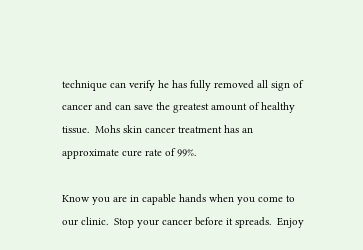technique can verify he has fully removed all sign of cancer and can save the greatest amount of healthy tissue.  Mohs skin cancer treatment has an approximate cure rate of 99%.

Know you are in capable hands when you come to our clinic.  Stop your cancer before it spreads.  Enjoy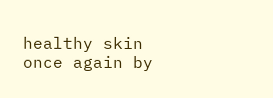healthy skin once again by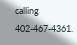calling  402-467-4361.